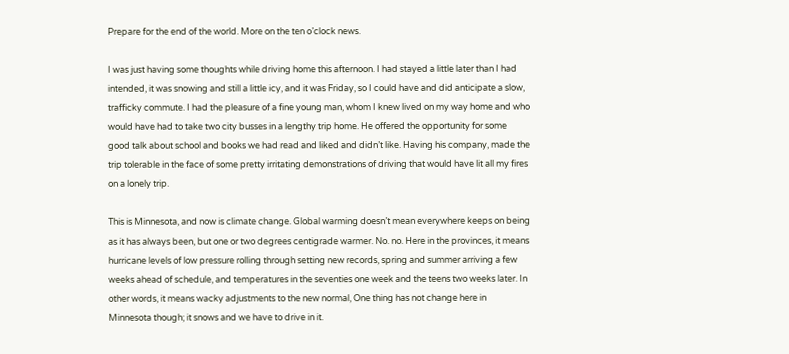Prepare for the end of the world. More on the ten o’clock news.

I was just having some thoughts while driving home this afternoon. I had stayed a little later than I had intended, it was snowing and still a little icy, and it was Friday, so I could have and did anticipate a slow, trafficky commute. I had the pleasure of a fine young man, whom I knew lived on my way home and who would have had to take two city busses in a lengthy trip home. He offered the opportunity for some good talk about school and books we had read and liked and didn’t like. Having his company, made the trip tolerable in the face of some pretty irritating demonstrations of driving that would have lit all my fires on a lonely trip.

This is Minnesota, and now is climate change. Global warming doesn’t mean everywhere keeps on being as it has always been, but one or two degrees centigrade warmer. No. no. Here in the provinces, it means hurricane levels of low pressure rolling through setting new records, spring and summer arriving a few weeks ahead of schedule, and temperatures in the seventies one week and the teens two weeks later. In other words, it means wacky adjustments to the new normal, One thing has not change here in Minnesota though; it snows and we have to drive in it.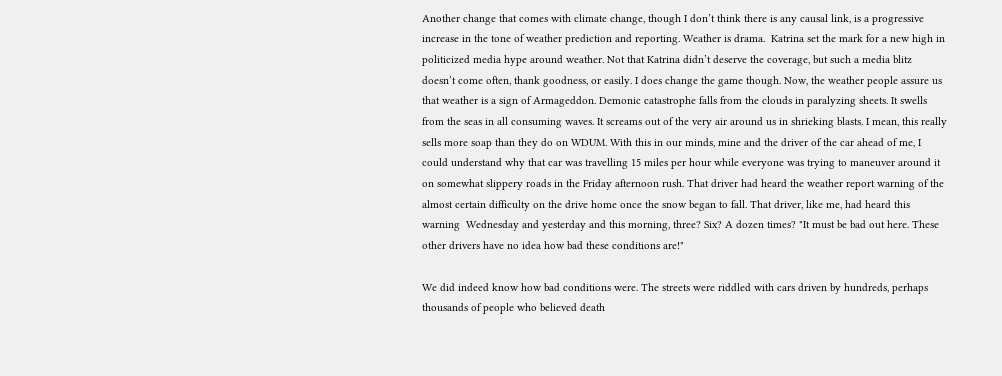Another change that comes with climate change, though I don’t think there is any causal link, is a progressive increase in the tone of weather prediction and reporting. Weather is drama.  Katrina set the mark for a new high in politicized media hype around weather. Not that Katrina didn’t deserve the coverage, but such a media blitz doesn’t come often, thank goodness, or easily. I does change the game though. Now, the weather people assure us that weather is a sign of Armageddon. Demonic catastrophe falls from the clouds in paralyzing sheets. It swells from the seas in all consuming waves. It screams out of the very air around us in shrieking blasts. I mean, this really sells more soap than they do on WDUM. With this in our minds, mine and the driver of the car ahead of me, I could understand why that car was travelling 15 miles per hour while everyone was trying to maneuver around it on somewhat slippery roads in the Friday afternoon rush. That driver had heard the weather report warning of the almost certain difficulty on the drive home once the snow began to fall. That driver, like me, had heard this warning  Wednesday and yesterday and this morning, three? Six? A dozen times? "It must be bad out here. These other drivers have no idea how bad these conditions are!"

We did indeed know how bad conditions were. The streets were riddled with cars driven by hundreds, perhaps thousands of people who believed death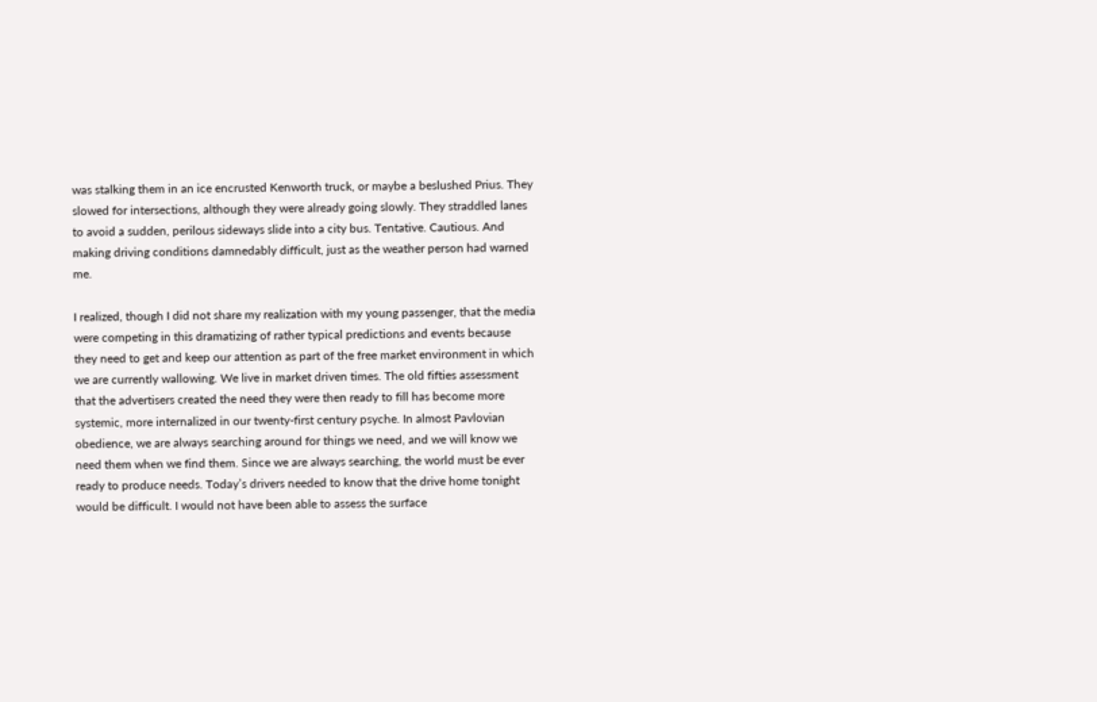was stalking them in an ice encrusted Kenworth truck, or maybe a beslushed Prius. They slowed for intersections, although they were already going slowly. They straddled lanes to avoid a sudden, perilous sideways slide into a city bus. Tentative. Cautious. And making driving conditions damnedably difficult, just as the weather person had warned me.

I realized, though I did not share my realization with my young passenger, that the media were competing in this dramatizing of rather typical predictions and events because they need to get and keep our attention as part of the free market environment in which we are currently wallowing. We live in market driven times. The old fifties assessment that the advertisers created the need they were then ready to fill has become more systemic, more internalized in our twenty-first century psyche. In almost Pavlovian obedience, we are always searching around for things we need, and we will know we need them when we find them. Since we are always searching, the world must be ever ready to produce needs. Today’s drivers needed to know that the drive home tonight would be difficult. I would not have been able to assess the surface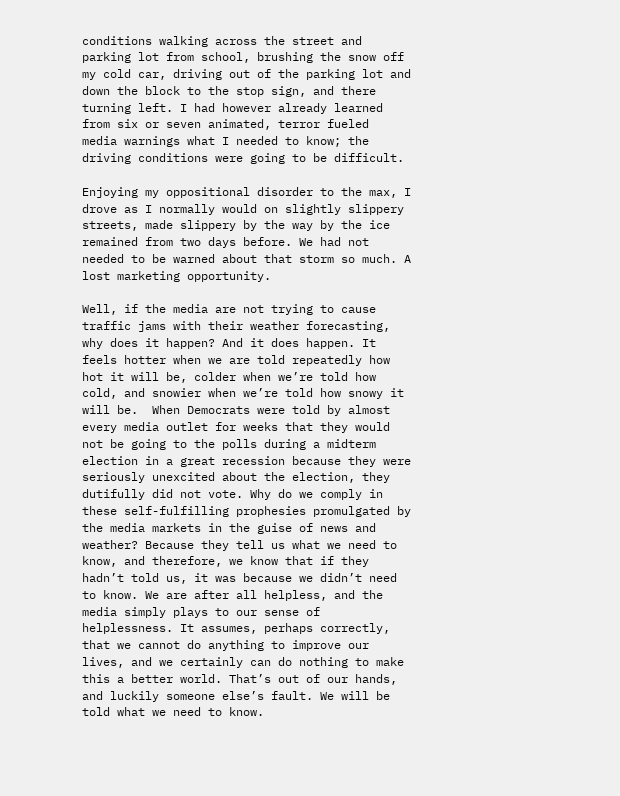conditions walking across the street and parking lot from school, brushing the snow off my cold car, driving out of the parking lot and down the block to the stop sign, and there turning left. I had however already learned from six or seven animated, terror fueled  media warnings what I needed to know; the driving conditions were going to be difficult.

Enjoying my oppositional disorder to the max, I drove as I normally would on slightly slippery streets, made slippery by the way by the ice  remained from two days before. We had not needed to be warned about that storm so much. A lost marketing opportunity.

Well, if the media are not trying to cause traffic jams with their weather forecasting, why does it happen? And it does happen. It feels hotter when we are told repeatedly how hot it will be, colder when we’re told how cold, and snowier when we’re told how snowy it will be.  When Democrats were told by almost every media outlet for weeks that they would not be going to the polls during a midterm election in a great recession because they were seriously unexcited about the election, they dutifully did not vote. Why do we comply in these self-fulfilling prophesies promulgated by the media markets in the guise of news and weather? Because they tell us what we need to know, and therefore, we know that if they hadn’t told us, it was because we didn’t need to know. We are after all helpless, and the media simply plays to our sense of helplessness. It assumes, perhaps correctly, that we cannot do anything to improve our lives, and we certainly can do nothing to make this a better world. That’s out of our hands, and luckily someone else’s fault. We will be told what we need to know.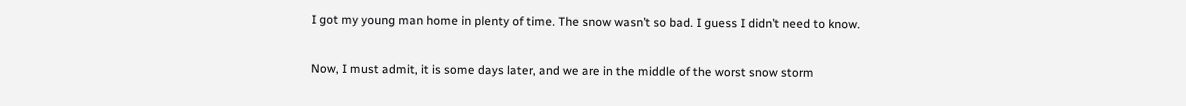I got my young man home in plenty of time. The snow wasn’t so bad. I guess I didn’t need to know.

Now, I must admit, it is some days later, and we are in the middle of the worst snow storm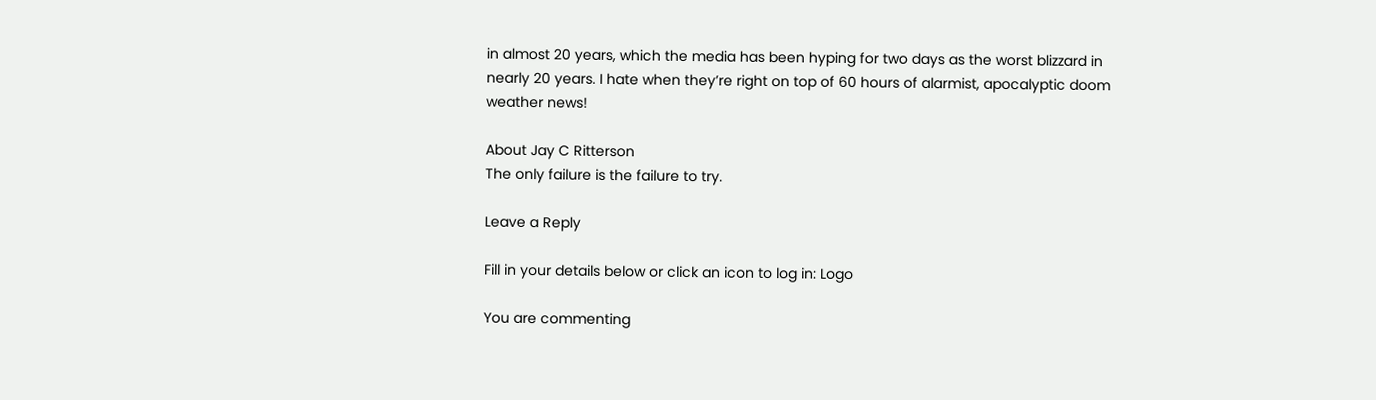in almost 20 years, which the media has been hyping for two days as the worst blizzard in nearly 20 years. I hate when they’re right on top of 60 hours of alarmist, apocalyptic doom weather news!

About Jay C Ritterson
The only failure is the failure to try.

Leave a Reply

Fill in your details below or click an icon to log in: Logo

You are commenting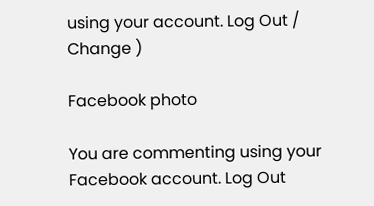using your account. Log Out /  Change )

Facebook photo

You are commenting using your Facebook account. Log Out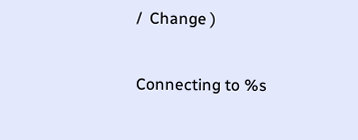/  Change )

Connecting to %s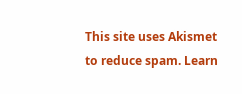This site uses Akismet to reduce spam. Learn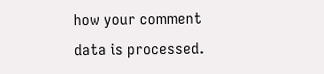how your comment data is processed.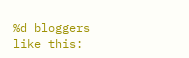%d bloggers like this: